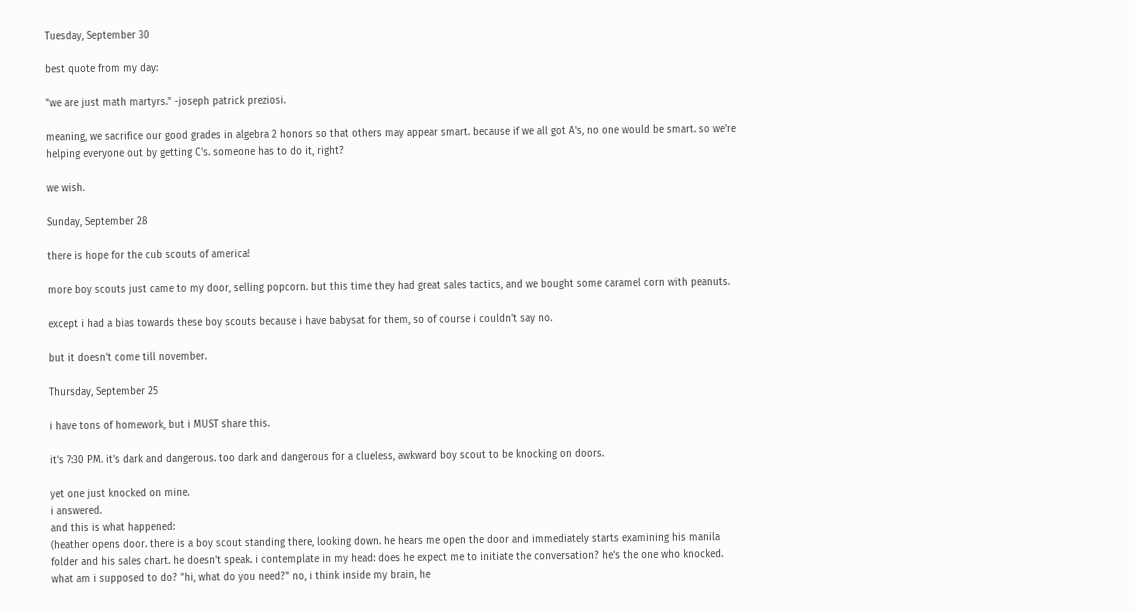Tuesday, September 30

best quote from my day:

"we are just math martyrs." -joseph patrick preziosi.

meaning, we sacrifice our good grades in algebra 2 honors so that others may appear smart. because if we all got A's, no one would be smart. so we're helping everyone out by getting C's. someone has to do it, right?

we wish.

Sunday, September 28

there is hope for the cub scouts of america!

more boy scouts just came to my door, selling popcorn. but this time they had great sales tactics, and we bought some caramel corn with peanuts.

except i had a bias towards these boy scouts because i have babysat for them, so of course i couldn't say no.

but it doesn't come till november.

Thursday, September 25

i have tons of homework, but i MUST share this.

it's 7:30 PM. it's dark and dangerous. too dark and dangerous for a clueless, awkward boy scout to be knocking on doors.

yet one just knocked on mine.
i answered.
and this is what happened:
(heather opens door. there is a boy scout standing there, looking down. he hears me open the door and immediately starts examining his manila folder and his sales chart. he doesn't speak. i contemplate in my head: does he expect me to initiate the conversation? he's the one who knocked. what am i supposed to do? "hi, what do you need?" no, i think inside my brain, he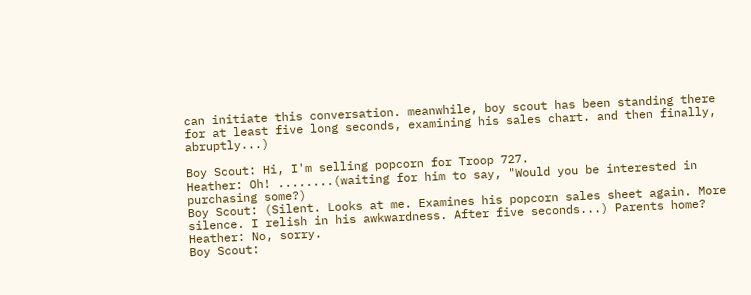can initiate this conversation. meanwhile, boy scout has been standing there for at least five long seconds, examining his sales chart. and then finally, abruptly...)

Boy Scout: Hi, I'm selling popcorn for Troop 727.
Heather: Oh! ........(waiting for him to say, "Would you be interested in purchasing some?)
Boy Scout: (Silent. Looks at me. Examines his popcorn sales sheet again. More silence. I relish in his awkwardness. After five seconds...) Parents home?
Heather: No, sorry.
Boy Scout: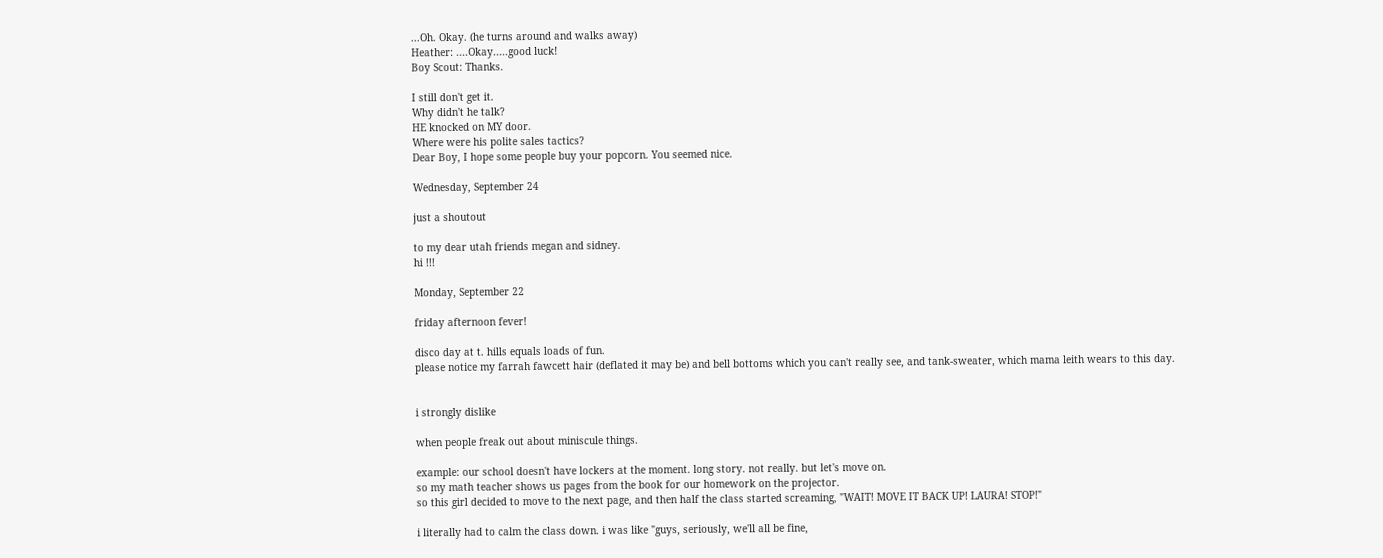...Oh. Okay. (he turns around and walks away)
Heather: ....Okay.....good luck!
Boy Scout: Thanks.

I still don't get it.
Why didn't he talk?
HE knocked on MY door.
Where were his polite sales tactics?
Dear Boy, I hope some people buy your popcorn. You seemed nice.

Wednesday, September 24

just a shoutout

to my dear utah friends megan and sidney.
hi !!!

Monday, September 22

friday afternoon fever!

disco day at t. hills equals loads of fun.
please notice my farrah fawcett hair (deflated it may be) and bell bottoms which you can't really see, and tank-sweater, which mama leith wears to this day.


i strongly dislike

when people freak out about miniscule things.

example: our school doesn't have lockers at the moment. long story. not really. but let's move on.
so my math teacher shows us pages from the book for our homework on the projector.
so this girl decided to move to the next page, and then half the class started screaming, "WAIT! MOVE IT BACK UP! LAURA! STOP!"

i literally had to calm the class down. i was like "guys, seriously, we'll all be fine,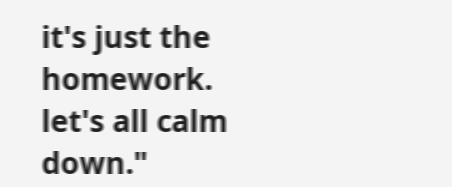it's just the homework. let's all calm down."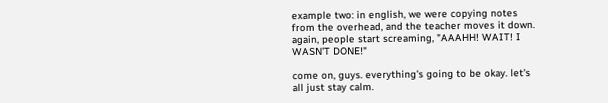example two: in english, we were copying notes from the overhead, and the teacher moves it down. again, people start screaming, "AAAHH! WAIT! I WASN'T DONE!"

come on, guys. everything's going to be okay. let's all just stay calm.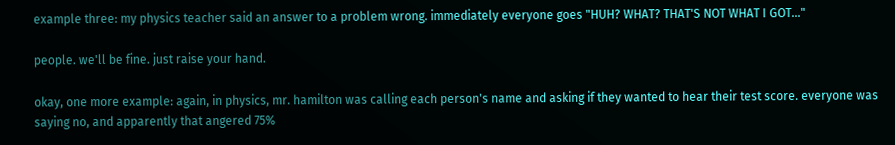example three: my physics teacher said an answer to a problem wrong. immediately everyone goes "HUH? WHAT? THAT'S NOT WHAT I GOT..."

people. we'll be fine. just raise your hand.

okay, one more example: again, in physics, mr. hamilton was calling each person's name and asking if they wanted to hear their test score. everyone was saying no, and apparently that angered 75%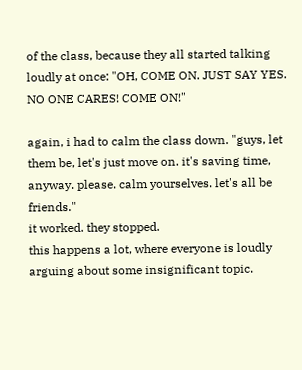of the class, because they all started talking loudly at once: "OH, COME ON. JUST SAY YES. NO ONE CARES! COME ON!"

again, i had to calm the class down. "guys, let them be, let's just move on. it's saving time, anyway. please. calm yourselves. let's all be friends."
it worked. they stopped.
this happens a lot, where everyone is loudly arguing about some insignificant topic.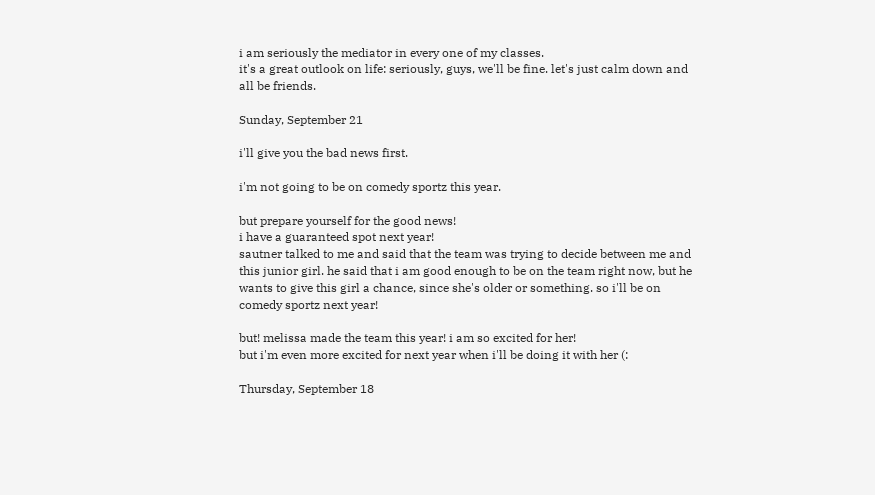i am seriously the mediator in every one of my classes.
it's a great outlook on life: seriously, guys, we'll be fine. let's just calm down and all be friends.

Sunday, September 21

i'll give you the bad news first.

i'm not going to be on comedy sportz this year.

but prepare yourself for the good news!
i have a guaranteed spot next year!
sautner talked to me and said that the team was trying to decide between me and this junior girl. he said that i am good enough to be on the team right now, but he wants to give this girl a chance, since she's older or something. so i'll be on comedy sportz next year!

but! melissa made the team this year! i am so excited for her!
but i'm even more excited for next year when i'll be doing it with her (:

Thursday, September 18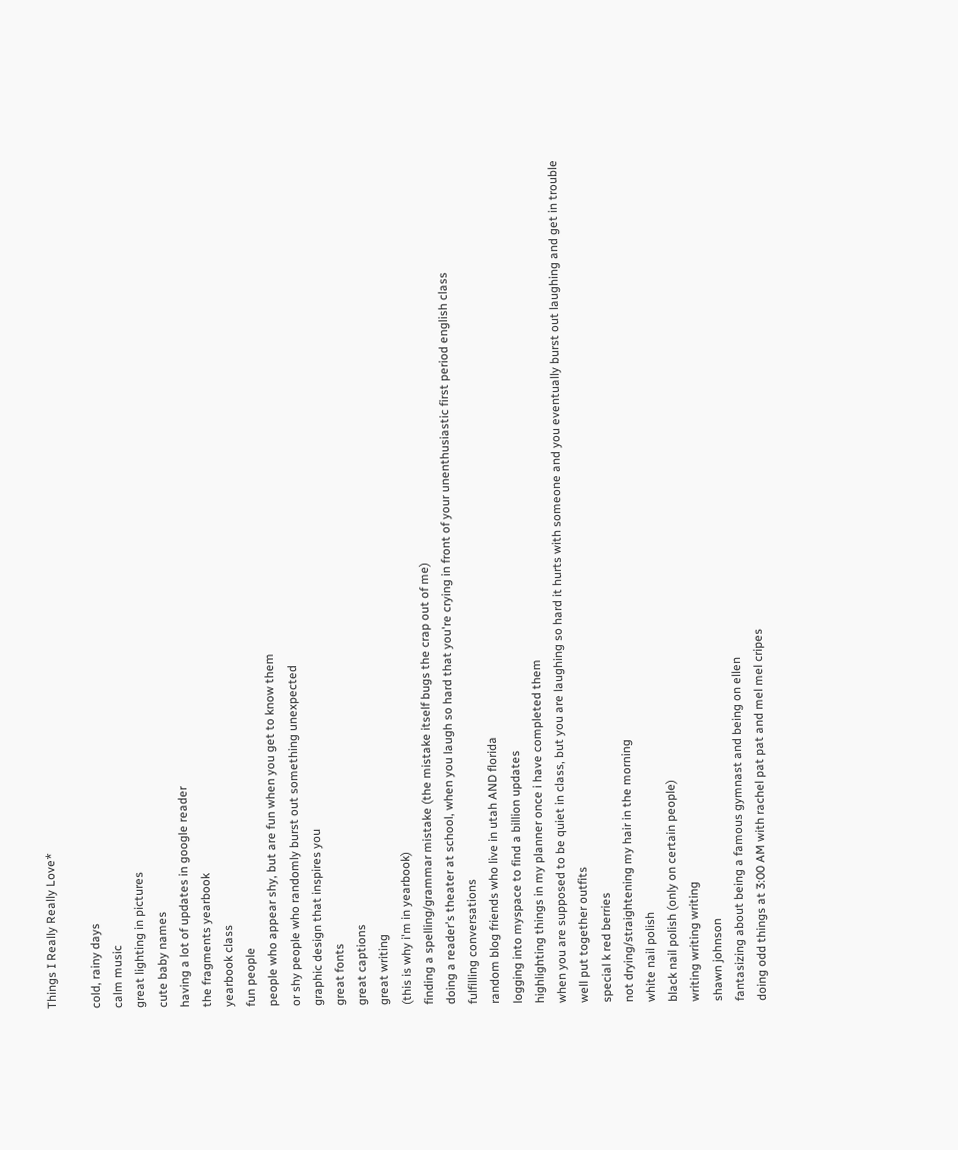Things I Really Really Love*

cold, rainy days
calm music
great lighting in pictures
cute baby names
having a lot of updates in google reader
the fragments yearbook
yearbook class
fun people
people who appear shy, but are fun when you get to know them
or shy people who randomly burst out something unexpected
graphic design that inspires you
great fonts
great captions
great writing
(this is why i'm in yearbook)
finding a spelling/grammar mistake (the mistake itself bugs the crap out of me)
doing a reader's theater at school, when you laugh so hard that you're crying in front of your unenthusiastic first period english class
fulfilling conversations
random blog friends who live in utah AND florida
logging into myspace to find a billion updates
highlighting things in my planner once i have completed them
when you are supposed to be quiet in class, but you are laughing so hard it hurts with someone and you eventually burst out laughing and get in trouble
well put together outfits
special k red berries
not drying/straightening my hair in the morning
white nail polish
black nail polish (only on certain people)
writing writing writing
shawn johnson
fantasizing about being a famous gymnast and being on ellen
doing odd things at 3:00 AM with rachel pat pat and mel mel cripes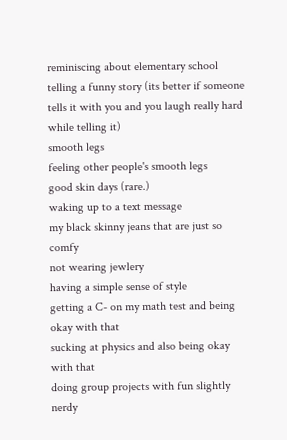reminiscing about elementary school
telling a funny story (its better if someone tells it with you and you laugh really hard while telling it)
smooth legs
feeling other people's smooth legs
good skin days (rare.)
waking up to a text message
my black skinny jeans that are just so comfy
not wearing jewlery
having a simple sense of style
getting a C- on my math test and being okay with that
sucking at physics and also being okay with that
doing group projects with fun slightly nerdy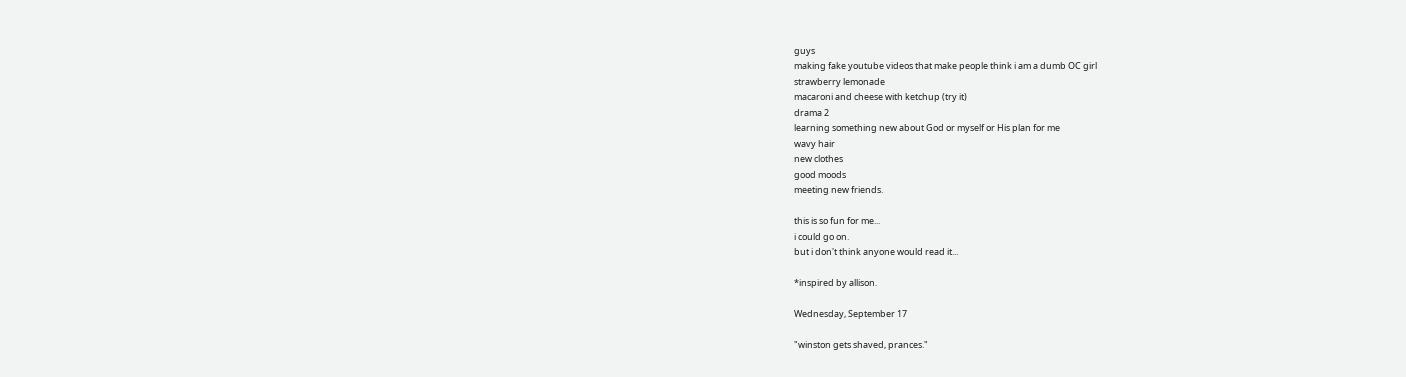guys
making fake youtube videos that make people think i am a dumb OC girl
strawberry lemonade
macaroni and cheese with ketchup (try it)
drama 2
learning something new about God or myself or His plan for me
wavy hair
new clothes
good moods
meeting new friends.

this is so fun for me...
i could go on.
but i don't think anyone would read it...

*inspired by allison.

Wednesday, September 17

"winston gets shaved, prances."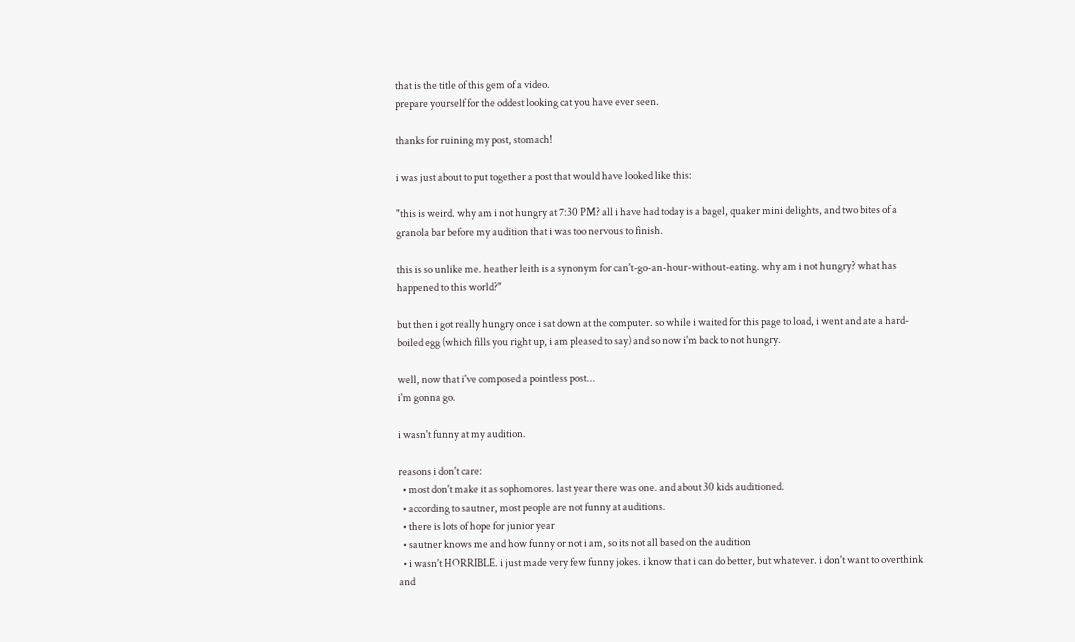that is the title of this gem of a video.
prepare yourself for the oddest looking cat you have ever seen.

thanks for ruining my post, stomach!

i was just about to put together a post that would have looked like this:

"this is weird. why am i not hungry at 7:30 PM? all i have had today is a bagel, quaker mini delights, and two bites of a granola bar before my audition that i was too nervous to finish.

this is so unlike me. heather leith is a synonym for can't-go-an-hour-without-eating. why am i not hungry? what has happened to this world?"

but then i got really hungry once i sat down at the computer. so while i waited for this page to load, i went and ate a hard-boiled egg (which fills you right up, i am pleased to say) and so now i'm back to not hungry.

well, now that i've composed a pointless post...
i'm gonna go.

i wasn't funny at my audition.

reasons i don't care:
  • most don't make it as sophomores. last year there was one. and about 30 kids auditioned.
  • according to sautner, most people are not funny at auditions.
  • there is lots of hope for junior year
  • sautner knows me and how funny or not i am, so its not all based on the audition
  • i wasn't HORRIBLE. i just made very few funny jokes. i know that i can do better, but whatever. i don't want to overthink and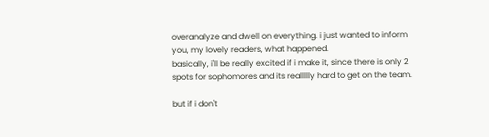overanalyze and dwell on everything. i just wanted to inform you, my lovely readers, what happened.
basically, i'll be really excited if i make it, since there is only 2 spots for sophomores and its reallllly hard to get on the team.

but if i don't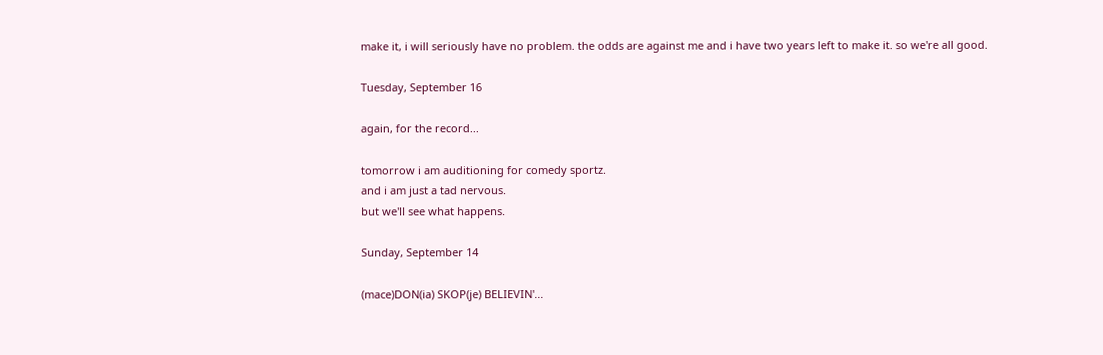make it, i will seriously have no problem. the odds are against me and i have two years left to make it. so we're all good.

Tuesday, September 16

again, for the record...

tomorrow i am auditioning for comedy sportz.
and i am just a tad nervous.
but we'll see what happens.

Sunday, September 14

(mace)DON(ia) SKOP(je) BELIEVIN'...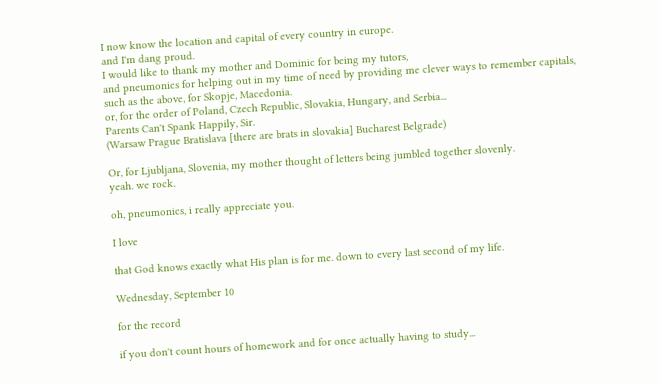I now know the location and capital of every country in europe.
and I'm dang proud.
I would like to thank my mother and Dominic for being my tutors,
and pneumonics for helping out in my time of need by providing me clever ways to remember capitals,
such as the above, for Skopje, Macedonia.
or, for the order of Poland, Czech Republic, Slovakia, Hungary, and Serbia...
Parents Can't Spank Happily, Sir.
(Warsaw Prague Bratislava [there are brats in slovakia] Bucharest Belgrade)

Or, for Ljubljana, Slovenia, my mother thought of letters being jumbled together slovenly.
yeah. we rock.

oh, pneumonics, i really appreciate you.

I love

that God knows exactly what His plan is for me. down to every last second of my life.

Wednesday, September 10

for the record

if you don't count hours of homework and for once actually having to study...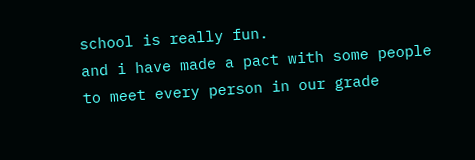school is really fun.
and i have made a pact with some people to meet every person in our grade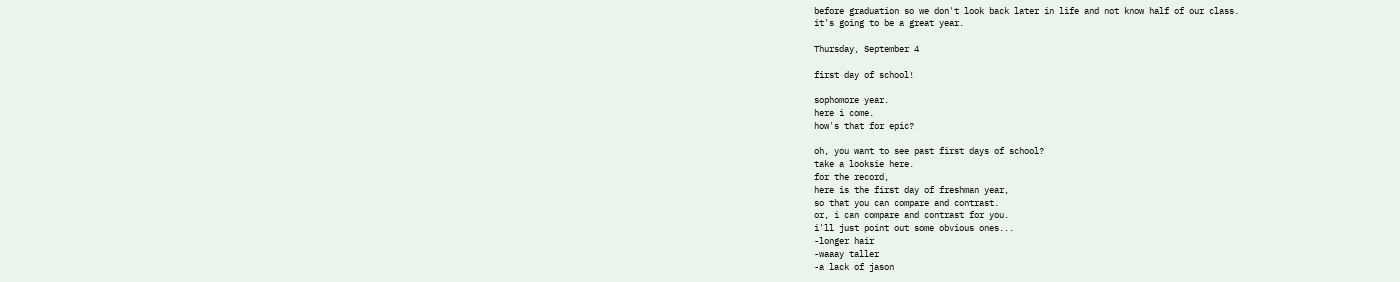before graduation so we don't look back later in life and not know half of our class.
it's going to be a great year.

Thursday, September 4

first day of school!

sophomore year.
here i come.
how's that for epic?

oh, you want to see past first days of school?
take a looksie here.
for the record,
here is the first day of freshman year,
so that you can compare and contrast.
or, i can compare and contrast for you.
i'll just point out some obvious ones...
-longer hair
-waaay taller
-a lack of jason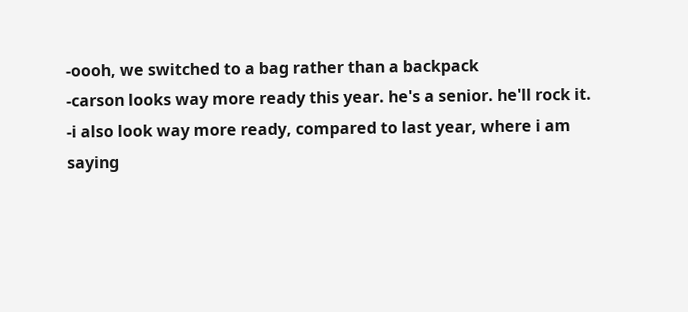-oooh, we switched to a bag rather than a backpack
-carson looks way more ready this year. he's a senior. he'll rock it.
-i also look way more ready, compared to last year, where i am saying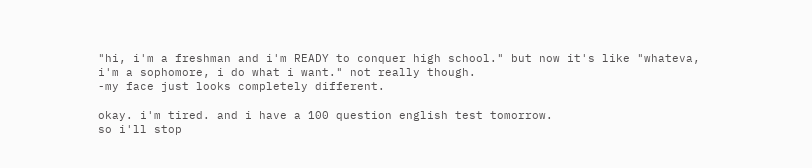"hi, i'm a freshman and i'm READY to conquer high school." but now it's like "whateva, i'm a sophomore, i do what i want." not really though.
-my face just looks completely different.

okay. i'm tired. and i have a 100 question english test tomorrow.
so i'll stop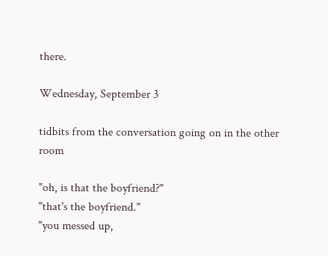there.

Wednesday, September 3

tidbits from the conversation going on in the other room

"oh, is that the boyfriend?"
"that's the boyfriend."
"you messed up,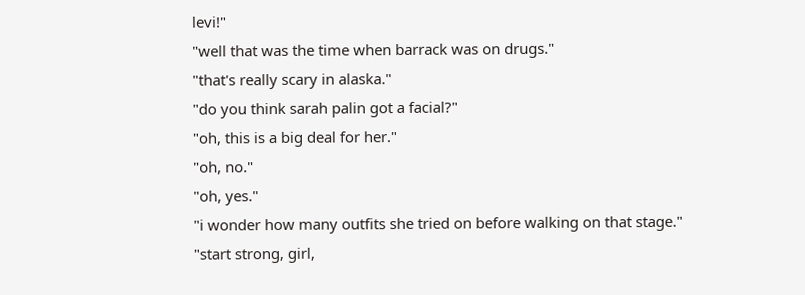levi!"
"well that was the time when barrack was on drugs."
"that's really scary in alaska."
"do you think sarah palin got a facial?"
"oh, this is a big deal for her."
"oh, no."
"oh, yes."
"i wonder how many outfits she tried on before walking on that stage."
"start strong, girl,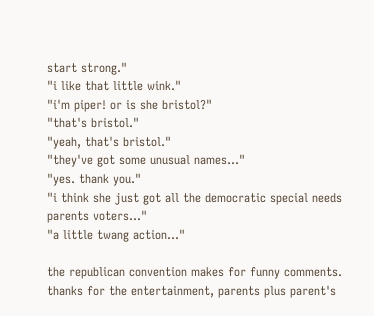start strong."
"i like that little wink."
"i'm piper! or is she bristol?"
"that's bristol."
"yeah, that's bristol."
"they've got some unusual names..."
"yes. thank you."
"i think she just got all the democratic special needs parents voters..."
"a little twang action..."

the republican convention makes for funny comments.
thanks for the entertainment, parents plus parent's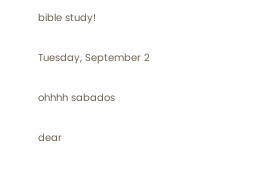bible study!

Tuesday, September 2

ohhhh sabados

dear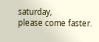saturday,
please come faster.